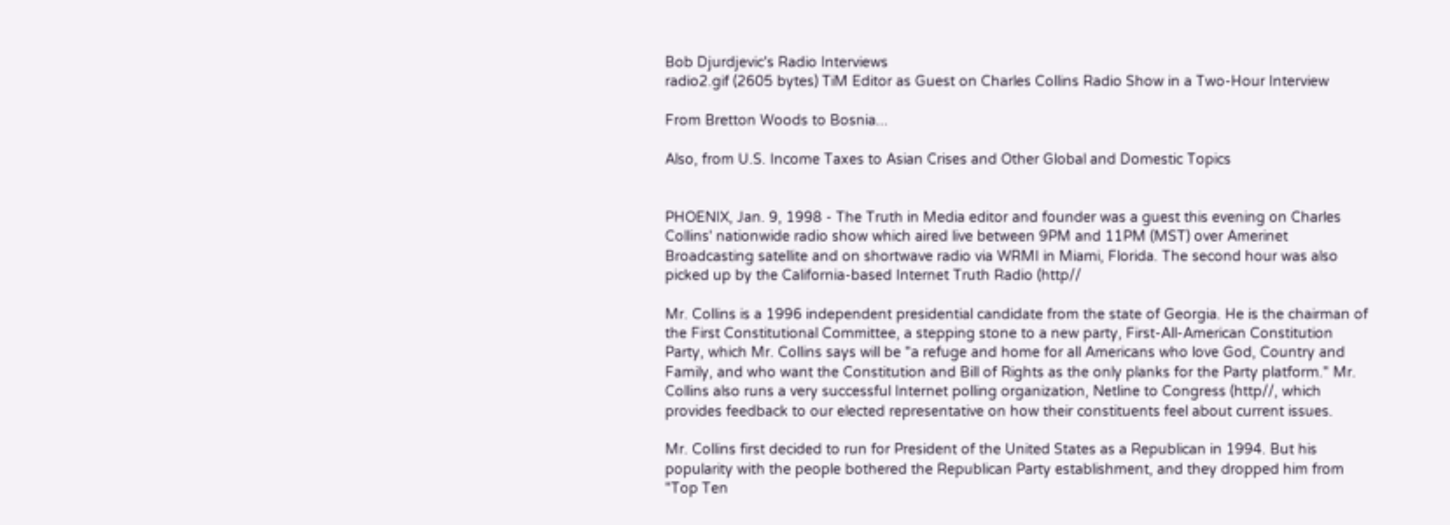Bob Djurdjevic's Radio Interviews
radio2.gif (2605 bytes) TiM Editor as Guest on Charles Collins Radio Show in a Two-Hour Interview

From Bretton Woods to Bosnia...

Also, from U.S. Income Taxes to Asian Crises and Other Global and Domestic Topics


PHOENIX, Jan. 9, 1998 - The Truth in Media editor and founder was a guest this evening on Charles Collins' nationwide radio show which aired live between 9PM and 11PM (MST) over Amerinet Broadcasting satellite and on shortwave radio via WRMI in Miami, Florida. The second hour was also picked up by the California-based Internet Truth Radio (http//

Mr. Collins is a 1996 independent presidential candidate from the state of Georgia. He is the chairman of the First Constitutional Committee, a stepping stone to a new party, First-All-American Constitution Party, which Mr. Collins says will be "a refuge and home for all Americans who love God, Country and Family, and who want the Constitution and Bill of Rights as the only planks for the Party platform." Mr. Collins also runs a very successful Internet polling organization, Netline to Congress (http//, which provides feedback to our elected representative on how their constituents feel about current issues.

Mr. Collins first decided to run for President of the United States as a Republican in 1994. But his popularity with the people bothered the Republican Party establishment, and they dropped him from "Top Ten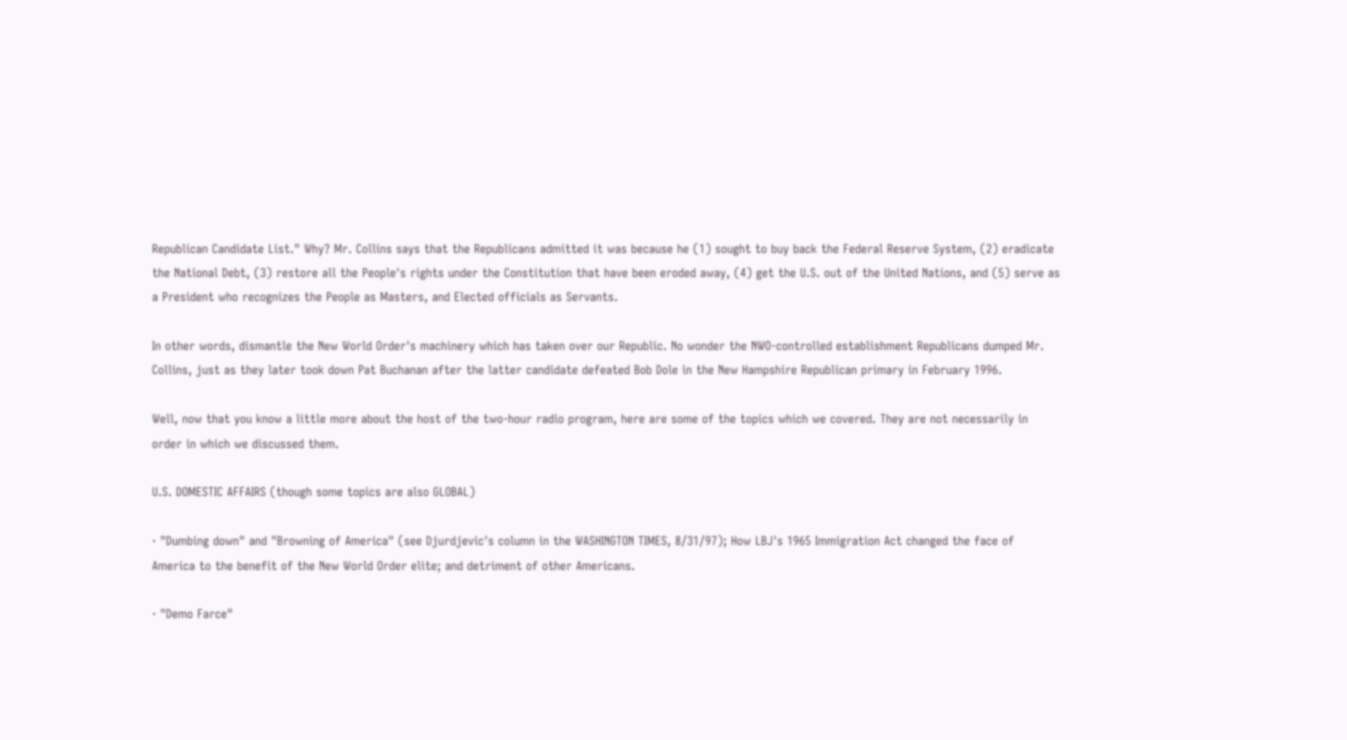Republican Candidate List." Why? Mr. Collins says that the Republicans admitted it was because he (1) sought to buy back the Federal Reserve System, (2) eradicate the National Debt, (3) restore all the People's rights under the Constitution that have been eroded away, (4) get the U.S. out of the United Nations, and (5) serve as a President who recognizes the People as Masters, and Elected officials as Servants.

In other words, dismantle the New World Order's machinery which has taken over our Republic. No wonder the NWO-controlled establishment Republicans dumped Mr. Collins, just as they later took down Pat Buchanan after the latter candidate defeated Bob Dole in the New Hampshire Republican primary in February 1996.

Well, now that you know a little more about the host of the two-hour radio program, here are some of the topics which we covered. They are not necessarily in order in which we discussed them.

U.S. DOMESTIC AFFAIRS (though some topics are also GLOBAL)

· "Dumbing down" and "Browning of America" (see Djurdjevic's column in the WASHINGTON TIMES, 8/31/97); How LBJ's 1965 Immigration Act changed the face of America to the benefit of the New World Order elite; and detriment of other Americans.

· "Demo Farce"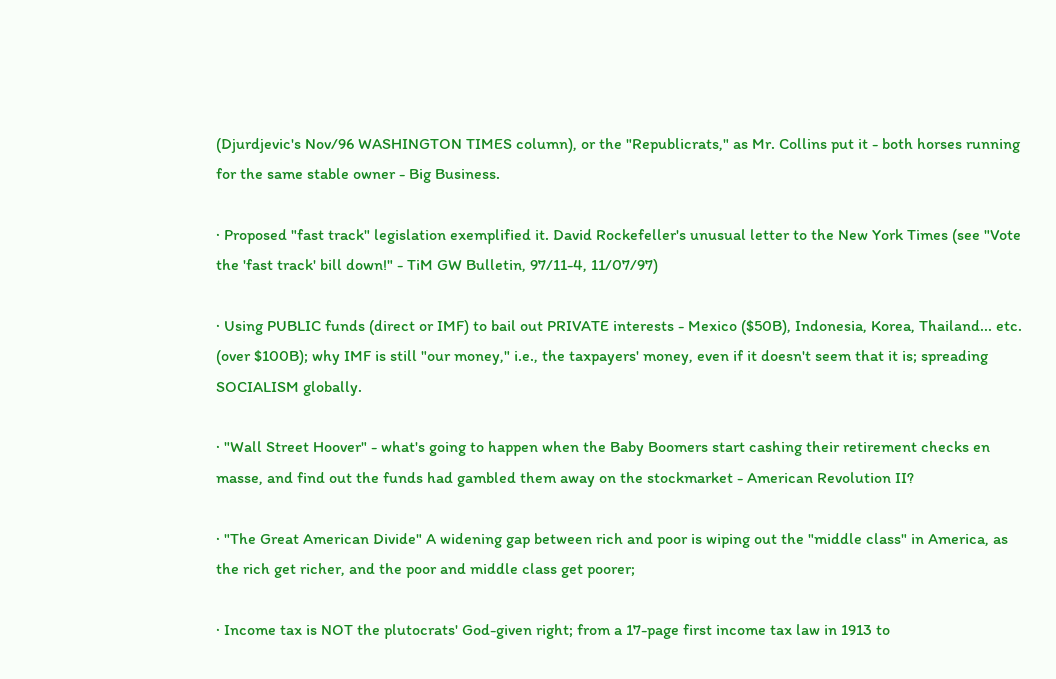(Djurdjevic's Nov/96 WASHINGTON TIMES column), or the "Republicrats," as Mr. Collins put it - both horses running for the same stable owner - Big Business.

· Proposed "fast track" legislation exemplified it. David Rockefeller's unusual letter to the New York Times (see "Vote the 'fast track' bill down!" - TiM GW Bulletin, 97/11-4, 11/07/97)

· Using PUBLIC funds (direct or IMF) to bail out PRIVATE interests - Mexico ($50B), Indonesia, Korea, Thailand... etc. (over $100B); why IMF is still "our money," i.e., the taxpayers' money, even if it doesn't seem that it is; spreading SOCIALISM globally.

· "Wall Street Hoover" - what's going to happen when the Baby Boomers start cashing their retirement checks en masse, and find out the funds had gambled them away on the stockmarket - American Revolution II?

· "The Great American Divide" A widening gap between rich and poor is wiping out the "middle class" in America, as the rich get richer, and the poor and middle class get poorer;

· Income tax is NOT the plutocrats' God-given right; from a 17-page first income tax law in 1913 to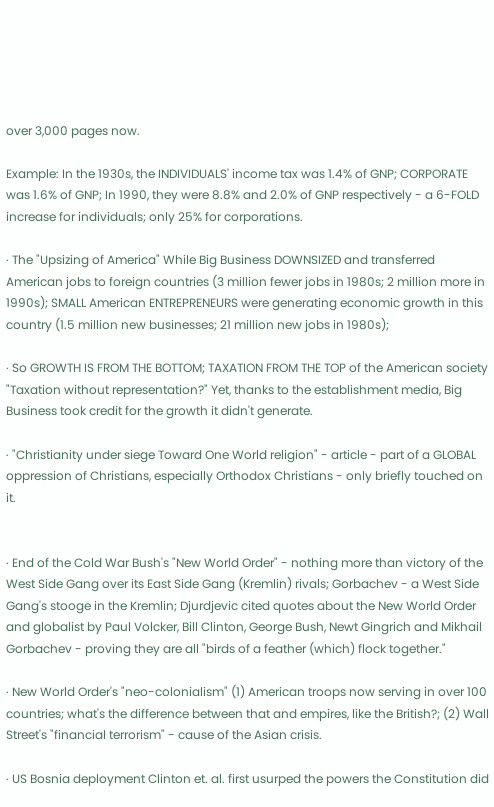over 3,000 pages now.

Example: In the 1930s, the INDIVIDUALS' income tax was 1.4% of GNP; CORPORATE was 1.6% of GNP; In 1990, they were 8.8% and 2.0% of GNP respectively - a 6-FOLD increase for individuals; only 25% for corporations.

· The "Upsizing of America" While Big Business DOWNSIZED and transferred American jobs to foreign countries (3 million fewer jobs in 1980s; 2 million more in 1990s); SMALL American ENTREPRENEURS were generating economic growth in this country (1.5 million new businesses; 21 million new jobs in 1980s);

· So GROWTH IS FROM THE BOTTOM; TAXATION FROM THE TOP of the American society "Taxation without representation?" Yet, thanks to the establishment media, Big Business took credit for the growth it didn't generate.

· "Christianity under siege Toward One World religion" - article - part of a GLOBAL oppression of Christians, especially Orthodox Christians - only briefly touched on it.


· End of the Cold War Bush's "New World Order" - nothing more than victory of the West Side Gang over its East Side Gang (Kremlin) rivals; Gorbachev - a West Side Gang's stooge in the Kremlin; Djurdjevic cited quotes about the New World Order and globalist by Paul Volcker, Bill Clinton, George Bush, Newt Gingrich and Mikhail Gorbachev - proving they are all "birds of a feather (which) flock together."

· New World Order's "neo-colonialism" (1) American troops now serving in over 100 countries; what's the difference between that and empires, like the British?; (2) Wall Street's "financial terrorism" - cause of the Asian crisis.

· US Bosnia deployment Clinton et. al. first usurped the powers the Constitution did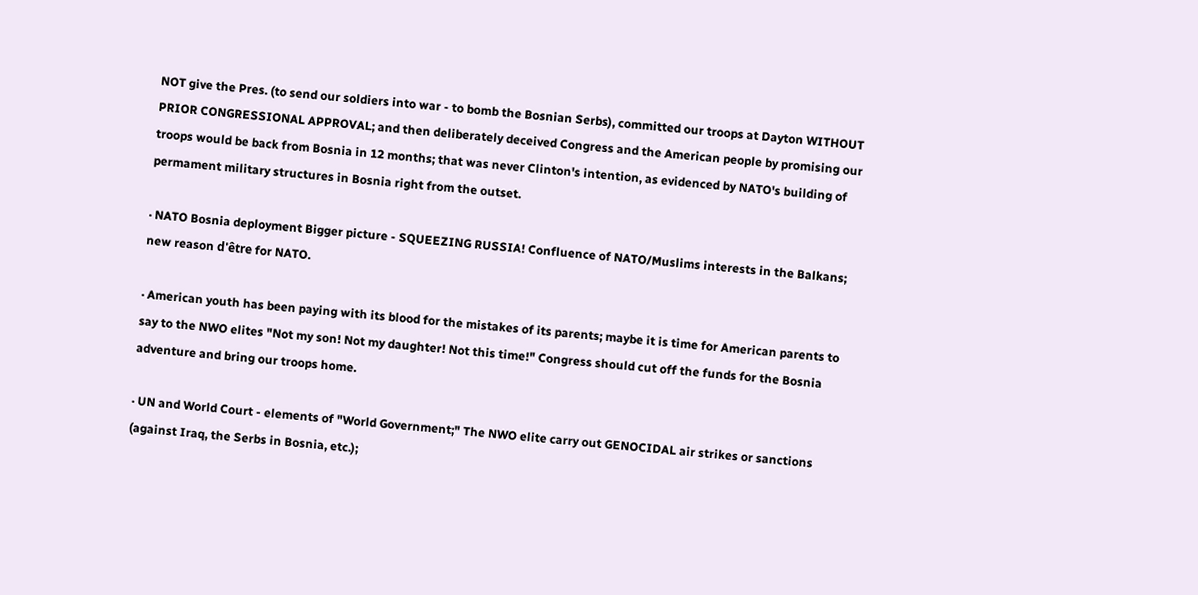NOT give the Pres. (to send our soldiers into war - to bomb the Bosnian Serbs), committed our troops at Dayton WITHOUT PRIOR CONGRESSIONAL APPROVAL; and then deliberately deceived Congress and the American people by promising our troops would be back from Bosnia in 12 months; that was never Clinton's intention, as evidenced by NATO's building of permament military structures in Bosnia right from the outset.

· NATO Bosnia deployment Bigger picture - SQUEEZING RUSSIA! Confluence of NATO/Muslims interests in the Balkans; new reason d'être for NATO.

· American youth has been paying with its blood for the mistakes of its parents; maybe it is time for American parents to say to the NWO elites "Not my son! Not my daughter! Not this time!" Congress should cut off the funds for the Bosnia adventure and bring our troops home.

· UN and World Court - elements of "World Government;" The NWO elite carry out GENOCIDAL air strikes or sanctions (against Iraq, the Serbs in Bosnia, etc.);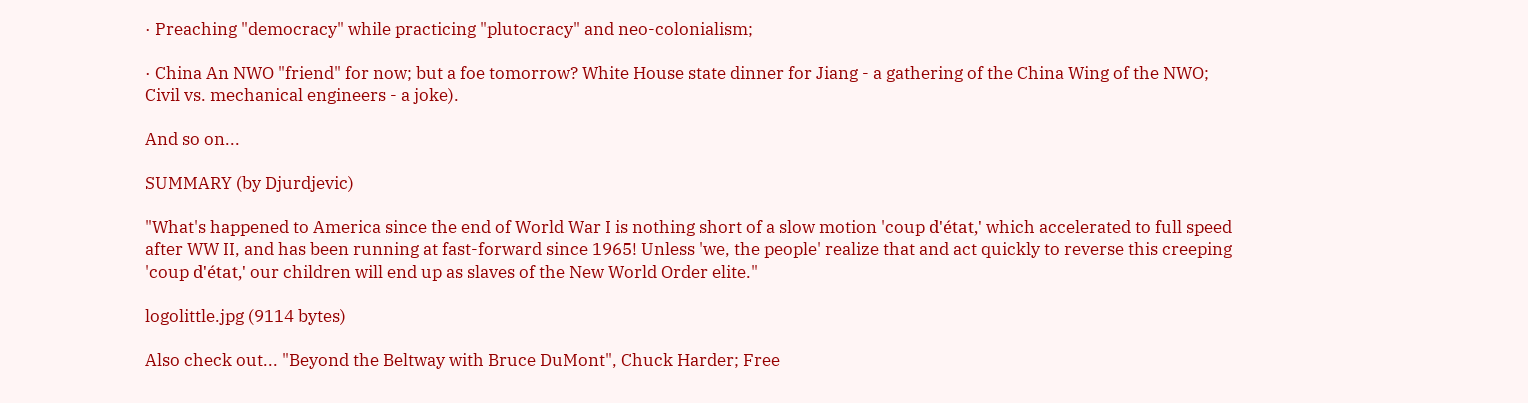· Preaching "democracy" while practicing "plutocracy" and neo-colonialism;

· China An NWO "friend" for now; but a foe tomorrow? White House state dinner for Jiang - a gathering of the China Wing of the NWO; Civil vs. mechanical engineers - a joke).

And so on...

SUMMARY (by Djurdjevic)

"What's happened to America since the end of World War I is nothing short of a slow motion 'coup d'état,' which accelerated to full speed after WW II, and has been running at fast-forward since 1965! Unless 'we, the people' realize that and act quickly to reverse this creeping 'coup d'état,' our children will end up as slaves of the New World Order elite."

logolittle.jpg (9114 bytes)

Also check out... "Beyond the Beltway with Bruce DuMont", Chuck Harder; Free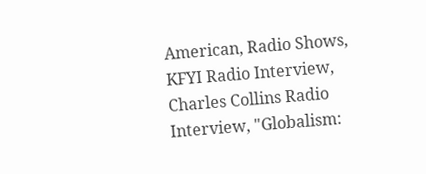American, Radio Shows,   KFYI Radio Interview,   Charles Collins Radio Interview, "Globalism: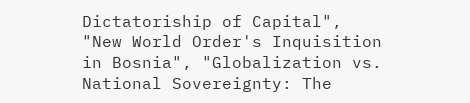Dictatoriship of Capital", "New World Order's Inquisition in Bosnia", "Globalization vs. National Sovereignty: The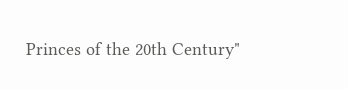Princes of the 20th Century"